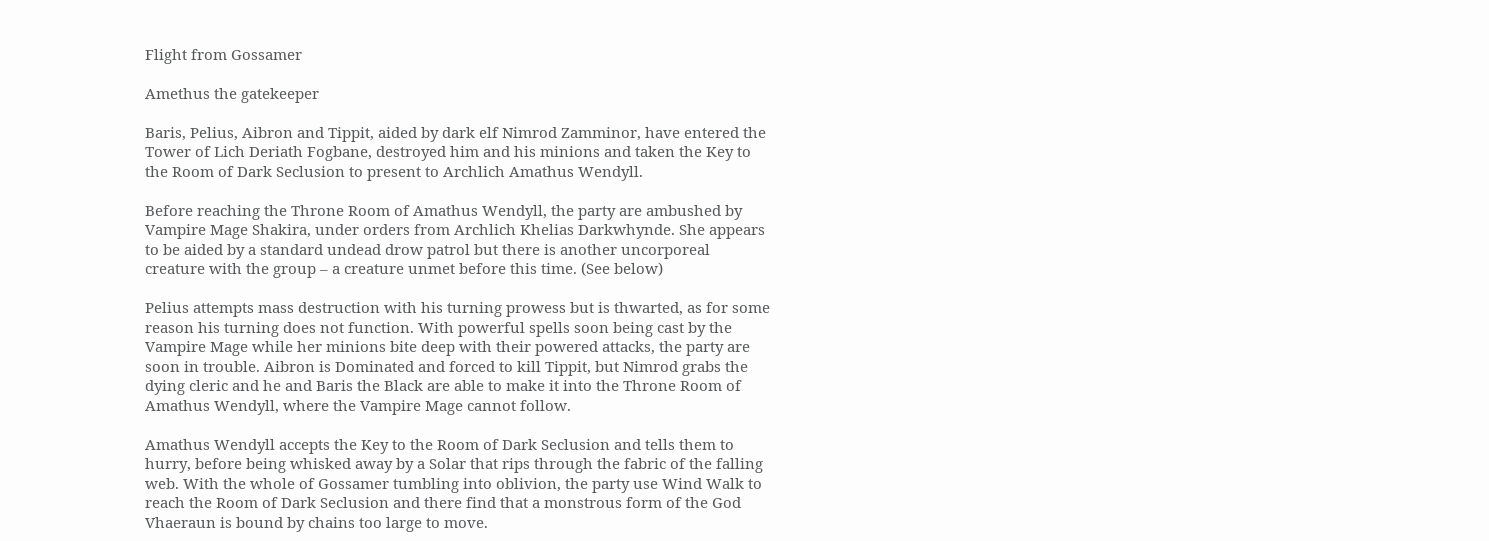Flight from Gossamer

Amethus the gatekeeper

Baris, Pelius, Aibron and Tippit, aided by dark elf Nimrod Zamminor, have entered the Tower of Lich Deriath Fogbane, destroyed him and his minions and taken the Key to the Room of Dark Seclusion to present to Archlich Amathus Wendyll.

Before reaching the Throne Room of Amathus Wendyll, the party are ambushed by Vampire Mage Shakira, under orders from Archlich Khelias Darkwhynde. She appears to be aided by a standard undead drow patrol but there is another uncorporeal creature with the group – a creature unmet before this time. (See below)

Pelius attempts mass destruction with his turning prowess but is thwarted, as for some reason his turning does not function. With powerful spells soon being cast by the Vampire Mage while her minions bite deep with their powered attacks, the party are soon in trouble. Aibron is Dominated and forced to kill Tippit, but Nimrod grabs the dying cleric and he and Baris the Black are able to make it into the Throne Room of Amathus Wendyll, where the Vampire Mage cannot follow.

Amathus Wendyll accepts the Key to the Room of Dark Seclusion and tells them to hurry, before being whisked away by a Solar that rips through the fabric of the falling web. With the whole of Gossamer tumbling into oblivion, the party use Wind Walk to reach the Room of Dark Seclusion and there find that a monstrous form of the God Vhaeraun is bound by chains too large to move.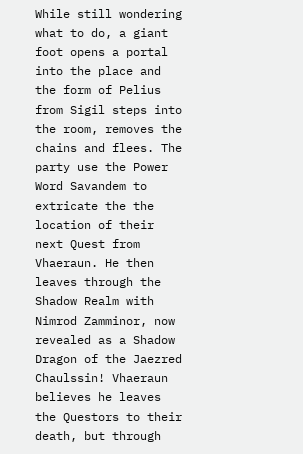While still wondering what to do, a giant foot opens a portal into the place and the form of Pelius from Sigil steps into the room, removes the chains and flees. The party use the Power Word Savandem to extricate the the location of their next Quest from Vhaeraun. He then leaves through the Shadow Realm with Nimrod Zamminor, now revealed as a Shadow Dragon of the Jaezred Chaulssin! Vhaeraun believes he leaves the Questors to their death, but through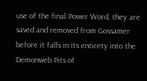use of the final Power Word, they are saved and removed from Gossamer before it falls in its entirety into the Demonweb Pits of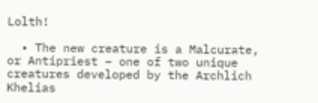Lolth!

  • The new creature is a Malcurate, or Antipriest – one of two unique creatures developed by the Archlich Khelias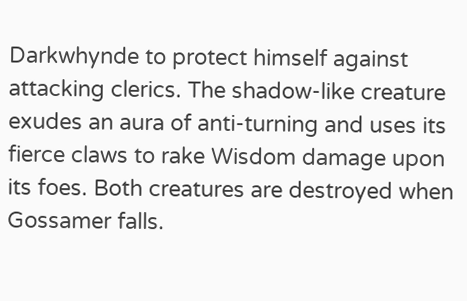Darkwhynde to protect himself against attacking clerics. The shadow-like creature exudes an aura of anti-turning and uses its fierce claws to rake Wisdom damage upon its foes. Both creatures are destroyed when Gossamer falls.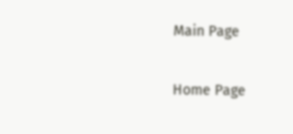Main Page

Home Page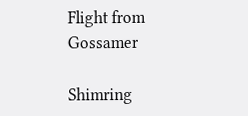Flight from Gossamer

Shimring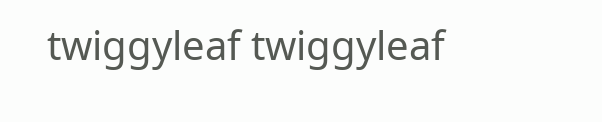twiggyleaf twiggyleaf